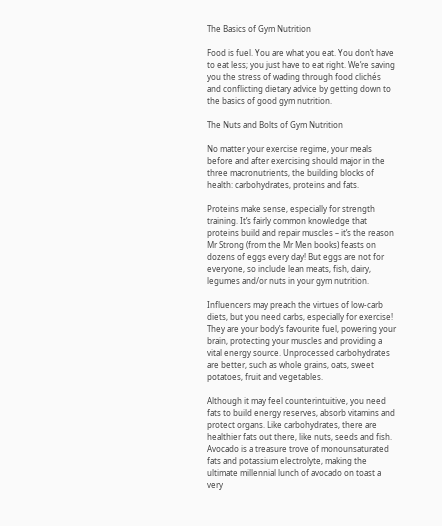The Basics of Gym Nutrition

Food is fuel. You are what you eat. You don’t have to eat less; you just have to eat right. We’re saving you the stress of wading through food clichés and conflicting dietary advice by getting down to the basics of good gym nutrition.

The Nuts and Bolts of Gym Nutrition

No matter your exercise regime, your meals before and after exercising should major in the three macronutrients, the building blocks of health: carbohydrates, proteins and fats.

Proteins make sense, especially for strength training. It’s fairly common knowledge that proteins build and repair muscles – it’s the reason Mr Strong (from the Mr Men books) feasts on dozens of eggs every day! But eggs are not for everyone, so include lean meats, fish, dairy, legumes and/or nuts in your gym nutrition.

Influencers may preach the virtues of low-carb diets, but you need carbs, especially for exercise! They are your body’s favourite fuel, powering your brain, protecting your muscles and providing a vital energy source. Unprocessed carbohydrates are better, such as whole grains, oats, sweet potatoes, fruit and vegetables.

Although it may feel counterintuitive, you need fats to build energy reserves, absorb vitamins and protect organs. Like carbohydrates, there are healthier fats out there, like nuts, seeds and fish. Avocado is a treasure trove of monounsaturated fats and potassium electrolyte, making the ultimate millennial lunch of avocado on toast a very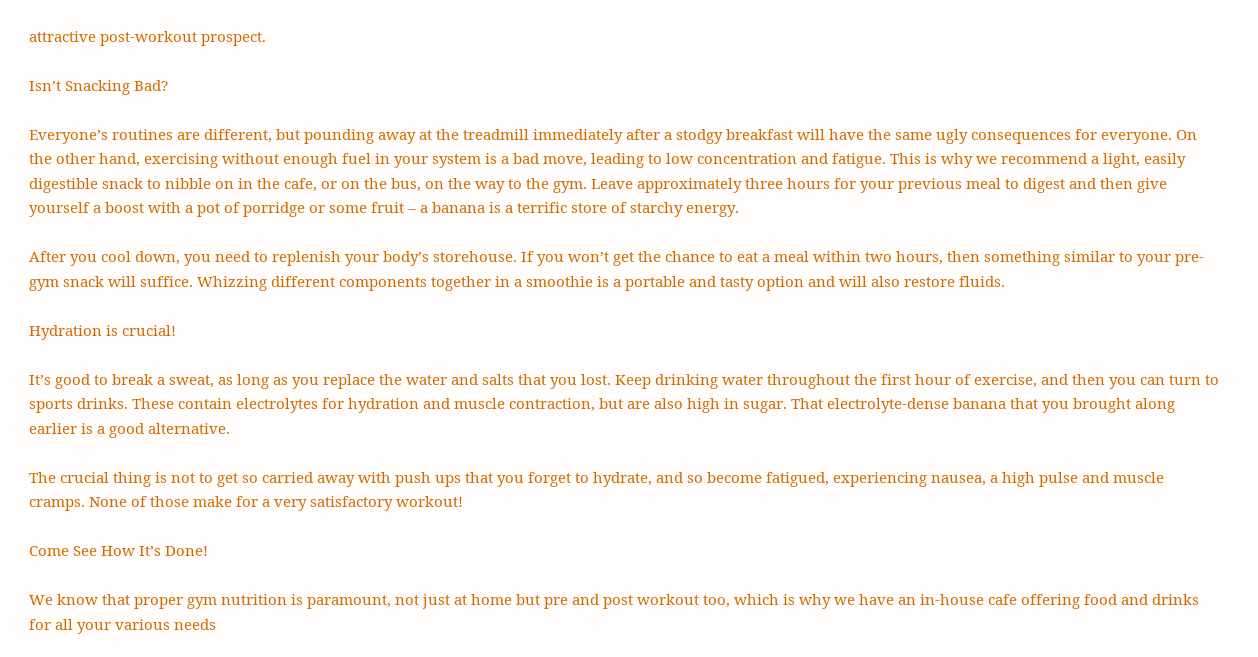attractive post-workout prospect.

Isn’t Snacking Bad?

Everyone’s routines are different, but pounding away at the treadmill immediately after a stodgy breakfast will have the same ugly consequences for everyone. On the other hand, exercising without enough fuel in your system is a bad move, leading to low concentration and fatigue. This is why we recommend a light, easily digestible snack to nibble on in the cafe, or on the bus, on the way to the gym. Leave approximately three hours for your previous meal to digest and then give yourself a boost with a pot of porridge or some fruit – a banana is a terrific store of starchy energy.

After you cool down, you need to replenish your body’s storehouse. If you won’t get the chance to eat a meal within two hours, then something similar to your pre-gym snack will suffice. Whizzing different components together in a smoothie is a portable and tasty option and will also restore fluids.

Hydration is crucial!

It’s good to break a sweat, as long as you replace the water and salts that you lost. Keep drinking water throughout the first hour of exercise, and then you can turn to sports drinks. These contain electrolytes for hydration and muscle contraction, but are also high in sugar. That electrolyte-dense banana that you brought along earlier is a good alternative.

The crucial thing is not to get so carried away with push ups that you forget to hydrate, and so become fatigued, experiencing nausea, a high pulse and muscle cramps. None of those make for a very satisfactory workout!

Come See How It’s Done!

We know that proper gym nutrition is paramount, not just at home but pre and post workout too, which is why we have an in-house cafe offering food and drinks for all your various needs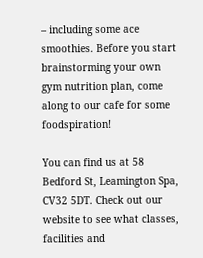– including some ace smoothies. Before you start brainstorming your own gym nutrition plan, come along to our cafe for some foodspiration!

You can find us at 58 Bedford St, Leamington Spa, CV32 5DT. Check out our website to see what classes, facilities and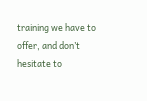training we have to offer, and don’t hesitate to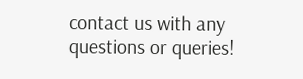contact us with any questions or queries!